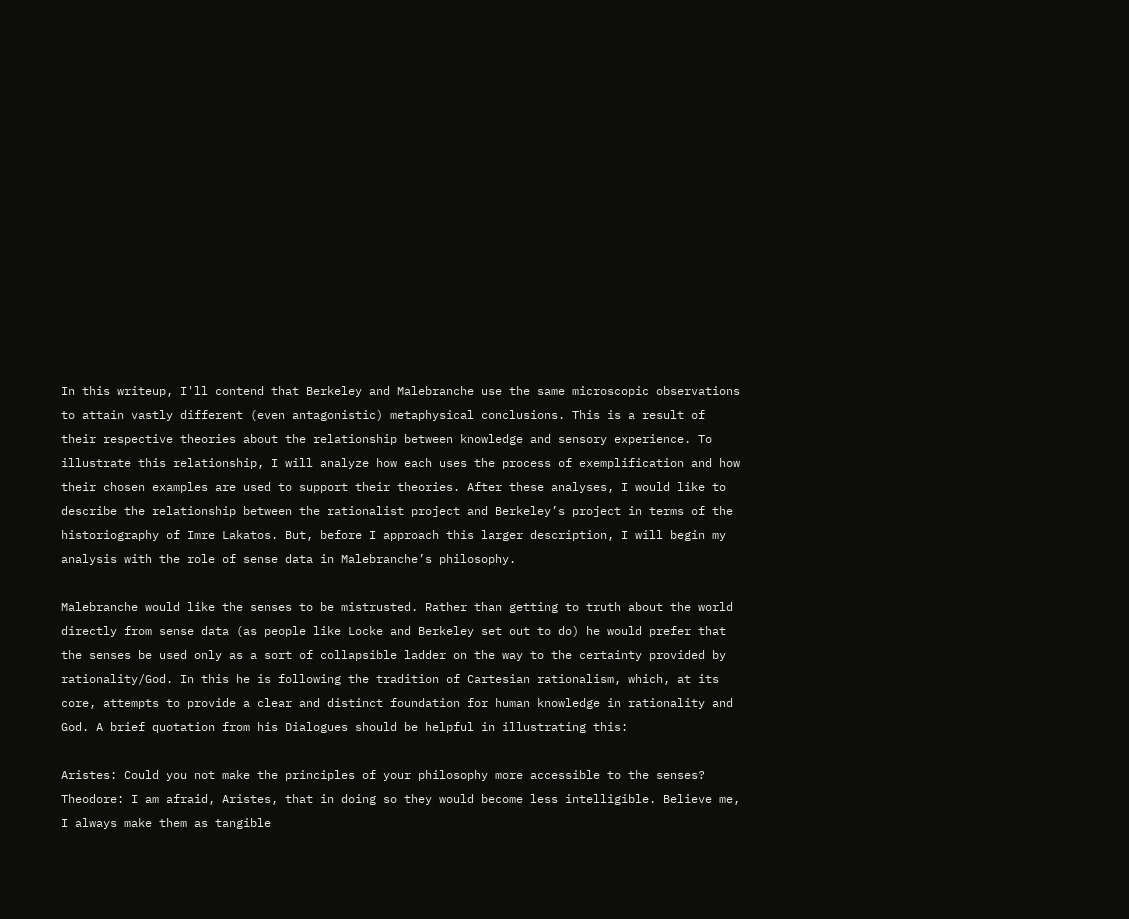In this writeup, I'll contend that Berkeley and Malebranche use the same microscopic observations to attain vastly different (even antagonistic) metaphysical conclusions. This is a result of their respective theories about the relationship between knowledge and sensory experience. To illustrate this relationship, I will analyze how each uses the process of exemplification and how their chosen examples are used to support their theories. After these analyses, I would like to describe the relationship between the rationalist project and Berkeley’s project in terms of the historiography of Imre Lakatos. But, before I approach this larger description, I will begin my analysis with the role of sense data in Malebranche’s philosophy.

Malebranche would like the senses to be mistrusted. Rather than getting to truth about the world directly from sense data (as people like Locke and Berkeley set out to do) he would prefer that the senses be used only as a sort of collapsible ladder on the way to the certainty provided by rationality/God. In this he is following the tradition of Cartesian rationalism, which, at its core, attempts to provide a clear and distinct foundation for human knowledge in rationality and God. A brief quotation from his Dialogues should be helpful in illustrating this:

Aristes: Could you not make the principles of your philosophy more accessible to the senses? Theodore: I am afraid, Aristes, that in doing so they would become less intelligible. Believe me, I always make them as tangible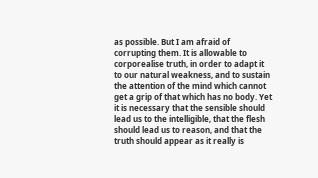as possible. But I am afraid of corrupting them. It is allowable to corporealise truth, in order to adapt it to our natural weakness, and to sustain the attention of the mind which cannot get a grip of that which has no body. Yet it is necessary that the sensible should lead us to the intelligible, that the flesh should lead us to reason, and that the truth should appear as it really is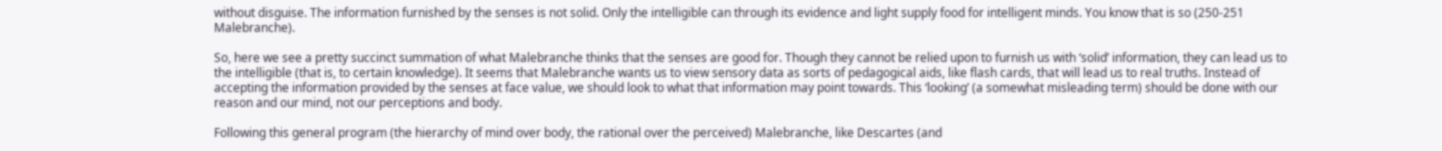without disguise. The information furnished by the senses is not solid. Only the intelligible can through its evidence and light supply food for intelligent minds. You know that is so (250-251 Malebranche).

So, here we see a pretty succinct summation of what Malebranche thinks that the senses are good for. Though they cannot be relied upon to furnish us with ‘solid’ information, they can lead us to the intelligible (that is, to certain knowledge). It seems that Malebranche wants us to view sensory data as sorts of pedagogical aids, like flash cards, that will lead us to real truths. Instead of accepting the information provided by the senses at face value, we should look to what that information may point towards. This ‘looking’ (a somewhat misleading term) should be done with our reason and our mind, not our perceptions and body.

Following this general program (the hierarchy of mind over body, the rational over the perceived) Malebranche, like Descartes (and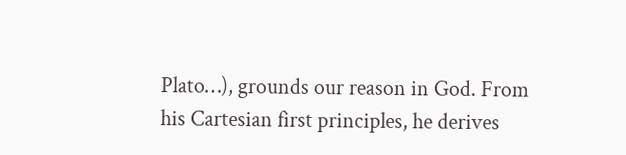Plato…), grounds our reason in God. From his Cartesian first principles, he derives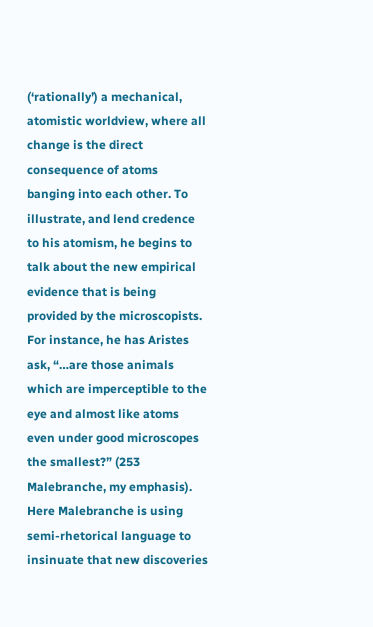(‘rationally’) a mechanical, atomistic worldview, where all change is the direct consequence of atoms banging into each other. To illustrate, and lend credence to his atomism, he begins to talk about the new empirical evidence that is being provided by the microscopists. For instance, he has Aristes ask, “…are those animals which are imperceptible to the eye and almost like atoms even under good microscopes the smallest?” (253 Malebranche, my emphasis). Here Malebranche is using semi-rhetorical language to insinuate that new discoveries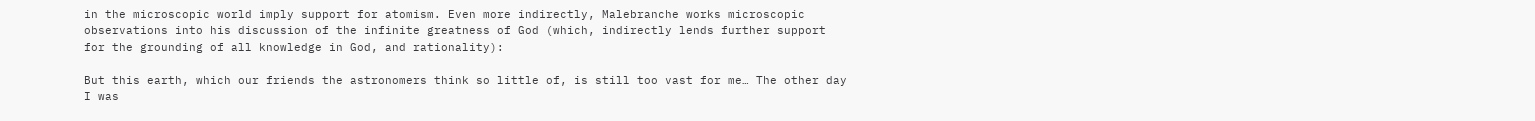in the microscopic world imply support for atomism. Even more indirectly, Malebranche works microscopic observations into his discussion of the infinite greatness of God (which, indirectly lends further support for the grounding of all knowledge in God, and rationality):

But this earth, which our friends the astronomers think so little of, is still too vast for me… The other day I was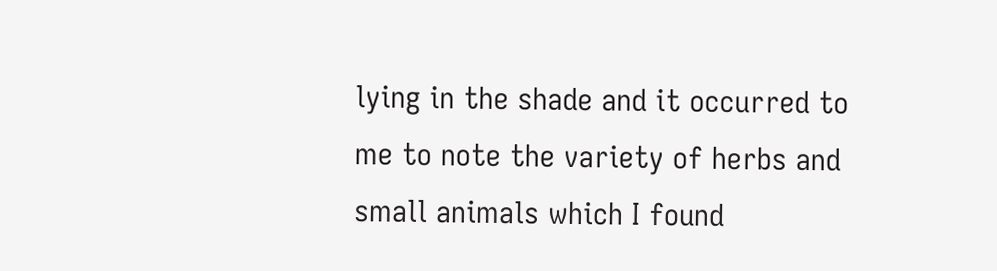lying in the shade and it occurred to me to note the variety of herbs and small animals which I found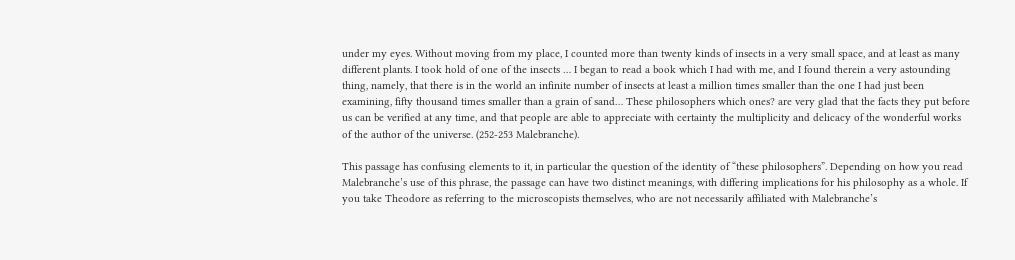under my eyes. Without moving from my place, I counted more than twenty kinds of insects in a very small space, and at least as many different plants. I took hold of one of the insects … I began to read a book which I had with me, and I found therein a very astounding thing, namely, that there is in the world an infinite number of insects at least a million times smaller than the one I had just been examining, fifty thousand times smaller than a grain of sand… These philosophers which ones? are very glad that the facts they put before us can be verified at any time, and that people are able to appreciate with certainty the multiplicity and delicacy of the wonderful works of the author of the universe. (252-253 Malebranche).

This passage has confusing elements to it, in particular the question of the identity of “these philosophers”. Depending on how you read Malebranche’s use of this phrase, the passage can have two distinct meanings, with differing implications for his philosophy as a whole. If you take Theodore as referring to the microscopists themselves, who are not necessarily affiliated with Malebranche’s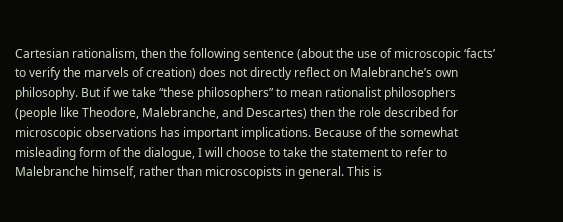Cartesian rationalism, then the following sentence (about the use of microscopic ‘facts’ to verify the marvels of creation) does not directly reflect on Malebranche’s own philosophy. But if we take “these philosophers” to mean rationalist philosophers (people like Theodore, Malebranche, and Descartes) then the role described for microscopic observations has important implications. Because of the somewhat misleading form of the dialogue, I will choose to take the statement to refer to Malebranche himself, rather than microscopists in general. This is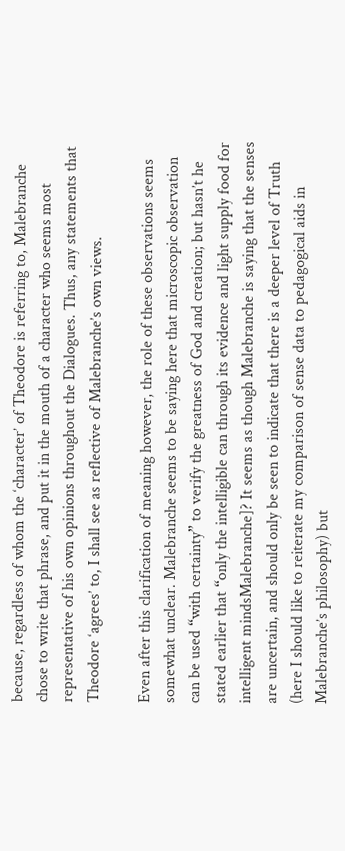because, regardless of whom the ‘character’ of Theodore is referring to, Malebranche chose to write that phrase, and put it in the mouth of a character who seems most representative of his own opinions throughout the Dialogues. Thus, any statements that Theodore ‘agrees’ to, I shall see as reflective of Malebranche’s own views.

Even after this clarification of meaning however, the role of these observations seems somewhat unclear. Malebranche seems to be saying here that microscopic observation can be used “with certainty” to verify the greatness of God and creation; but hasn’t he stated earlier that “only the intelligible can through its evidence and light supply food for intelligent mindsMalebranche]? It seems as though Malebranche is saying that the senses are uncertain, and should only be seen to indicate that there is a deeper level of Truth (here I should like to reiterate my comparison of sense data to pedagogical aids in Malebranche’s philosophy) but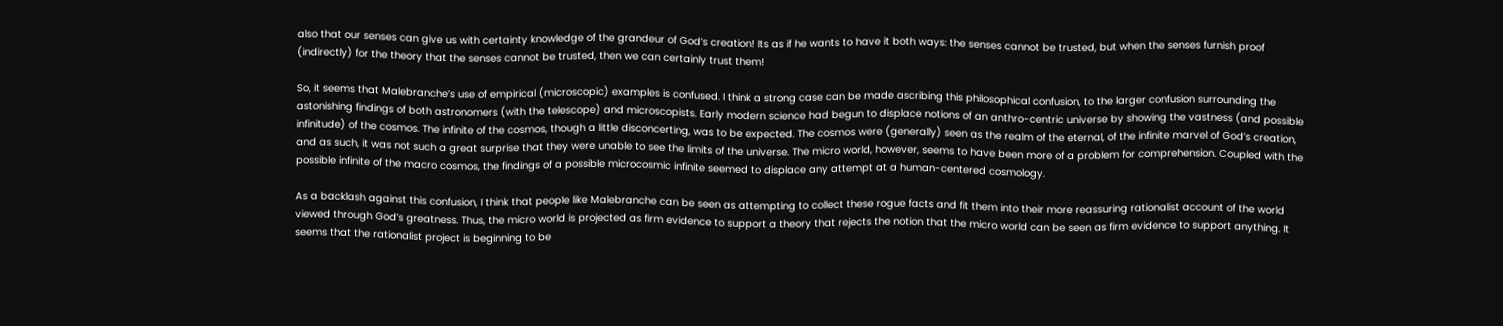also that our senses can give us with certainty knowledge of the grandeur of God’s creation! Its as if he wants to have it both ways: the senses cannot be trusted, but when the senses furnish proof (indirectly) for the theory that the senses cannot be trusted, then we can certainly trust them!

So, it seems that Malebranche’s use of empirical (microscopic) examples is confused. I think a strong case can be made ascribing this philosophical confusion, to the larger confusion surrounding the astonishing findings of both astronomers (with the telescope) and microscopists. Early modern science had begun to displace notions of an anthro-centric universe by showing the vastness (and possible infinitude) of the cosmos. The infinite of the cosmos, though a little disconcerting, was to be expected. The cosmos were (generally) seen as the realm of the eternal, of the infinite marvel of God’s creation, and as such, it was not such a great surprise that they were unable to see the limits of the universe. The micro world, however, seems to have been more of a problem for comprehension. Coupled with the possible infinite of the macro cosmos, the findings of a possible microcosmic infinite seemed to displace any attempt at a human-centered cosmology.

As a backlash against this confusion, I think that people like Malebranche can be seen as attempting to collect these rogue facts and fit them into their more reassuring rationalist account of the world viewed through God’s greatness. Thus, the micro world is projected as firm evidence to support a theory that rejects the notion that the micro world can be seen as firm evidence to support anything. It seems that the rationalist project is beginning to be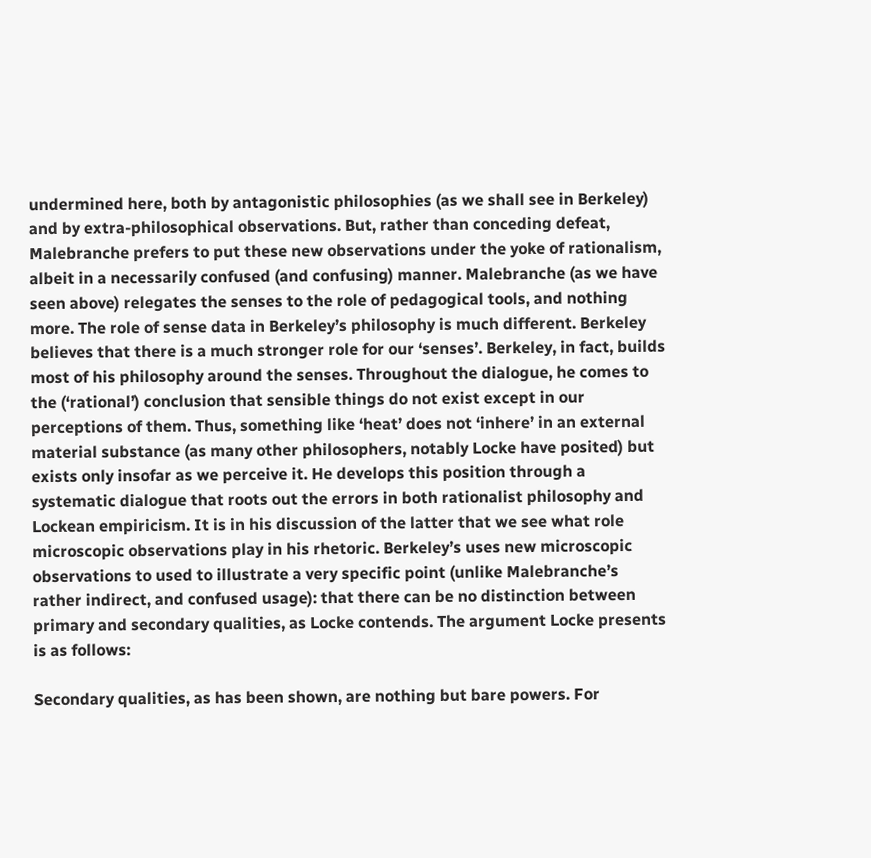undermined here, both by antagonistic philosophies (as we shall see in Berkeley) and by extra-philosophical observations. But, rather than conceding defeat, Malebranche prefers to put these new observations under the yoke of rationalism, albeit in a necessarily confused (and confusing) manner. Malebranche (as we have seen above) relegates the senses to the role of pedagogical tools, and nothing more. The role of sense data in Berkeley’s philosophy is much different. Berkeley believes that there is a much stronger role for our ‘senses’. Berkeley, in fact, builds most of his philosophy around the senses. Throughout the dialogue, he comes to the (‘rational’) conclusion that sensible things do not exist except in our perceptions of them. Thus, something like ‘heat’ does not ‘inhere’ in an external material substance (as many other philosophers, notably Locke have posited) but exists only insofar as we perceive it. He develops this position through a systematic dialogue that roots out the errors in both rationalist philosophy and Lockean empiricism. It is in his discussion of the latter that we see what role microscopic observations play in his rhetoric. Berkeley’s uses new microscopic observations to used to illustrate a very specific point (unlike Malebranche’s rather indirect, and confused usage): that there can be no distinction between primary and secondary qualities, as Locke contends. The argument Locke presents is as follows:

Secondary qualities, as has been shown, are nothing but bare powers. For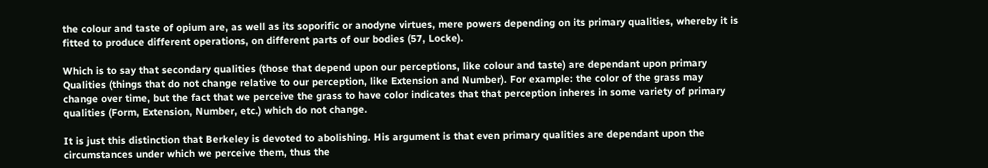the colour and taste of opium are, as well as its soporific or anodyne virtues, mere powers depending on its primary qualities, whereby it is fitted to produce different operations, on different parts of our bodies (57, Locke).

Which is to say that secondary qualities (those that depend upon our perceptions, like colour and taste) are dependant upon primary Qualities (things that do not change relative to our perception, like Extension and Number). For example: the color of the grass may change over time, but the fact that we perceive the grass to have color indicates that that perception inheres in some variety of primary qualities (Form, Extension, Number, etc.) which do not change.

It is just this distinction that Berkeley is devoted to abolishing. His argument is that even primary qualities are dependant upon the circumstances under which we perceive them, thus the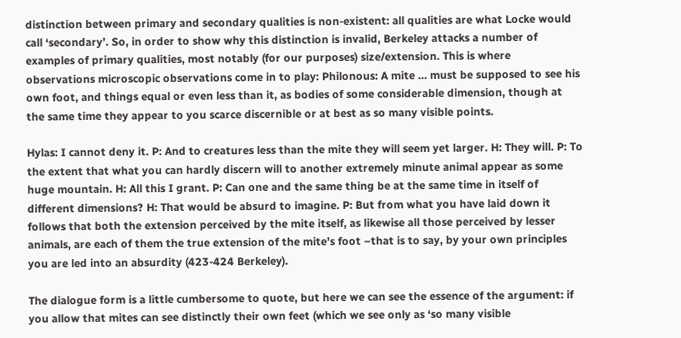distinction between primary and secondary qualities is non-existent: all qualities are what Locke would call ‘secondary’. So, in order to show why this distinction is invalid, Berkeley attacks a number of examples of primary qualities, most notably (for our purposes) size/extension. This is where observations microscopic observations come in to play: Philonous: A mite … must be supposed to see his own foot, and things equal or even less than it, as bodies of some considerable dimension, though at the same time they appear to you scarce discernible or at best as so many visible points.

Hylas: I cannot deny it. P: And to creatures less than the mite they will seem yet larger. H: They will. P: To the extent that what you can hardly discern will to another extremely minute animal appear as some huge mountain. H: All this I grant. P: Can one and the same thing be at the same time in itself of different dimensions? H: That would be absurd to imagine. P: But from what you have laid down it follows that both the extension perceived by the mite itself, as likewise all those perceived by lesser animals, are each of them the true extension of the mite’s foot –that is to say, by your own principles you are led into an absurdity (423-424 Berkeley).

The dialogue form is a little cumbersome to quote, but here we can see the essence of the argument: if you allow that mites can see distinctly their own feet (which we see only as ‘so many visible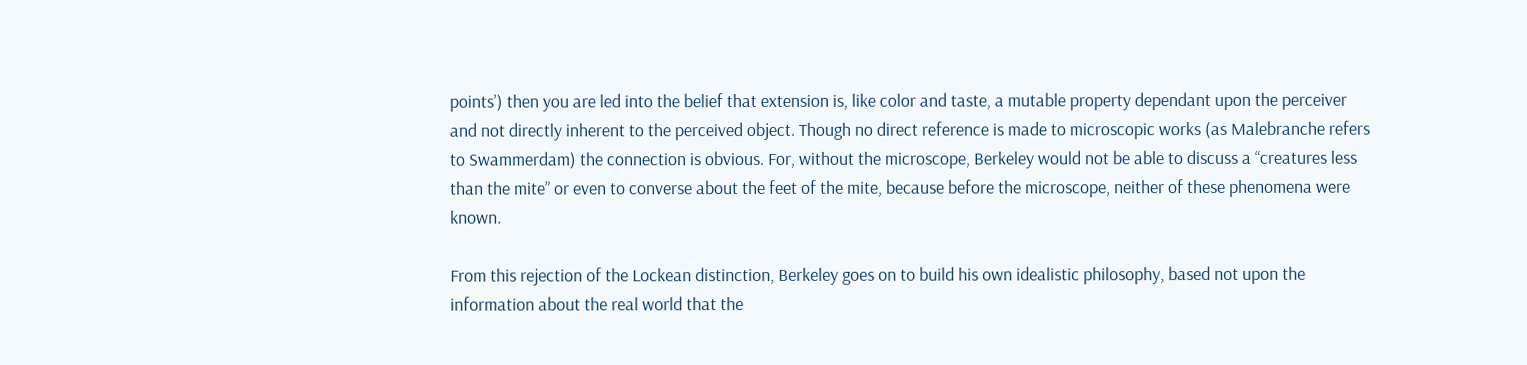points’) then you are led into the belief that extension is, like color and taste, a mutable property dependant upon the perceiver and not directly inherent to the perceived object. Though no direct reference is made to microscopic works (as Malebranche refers to Swammerdam) the connection is obvious. For, without the microscope, Berkeley would not be able to discuss a “creatures less than the mite” or even to converse about the feet of the mite, because before the microscope, neither of these phenomena were known.

From this rejection of the Lockean distinction, Berkeley goes on to build his own idealistic philosophy, based not upon the information about the real world that the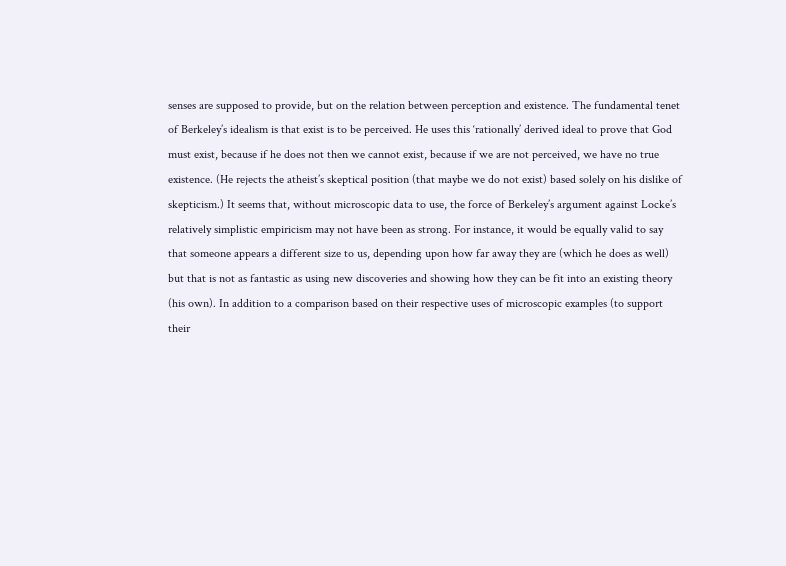senses are supposed to provide, but on the relation between perception and existence. The fundamental tenet of Berkeley’s idealism is that exist is to be perceived. He uses this ‘rationally’ derived ideal to prove that God must exist, because if he does not then we cannot exist, because if we are not perceived, we have no true existence. (He rejects the atheist’s skeptical position (that maybe we do not exist) based solely on his dislike of skepticism.) It seems that, without microscopic data to use, the force of Berkeley’s argument against Locke’s relatively simplistic empiricism may not have been as strong. For instance, it would be equally valid to say that someone appears a different size to us, depending upon how far away they are (which he does as well) but that is not as fantastic as using new discoveries and showing how they can be fit into an existing theory (his own). In addition to a comparison based on their respective uses of microscopic examples (to support their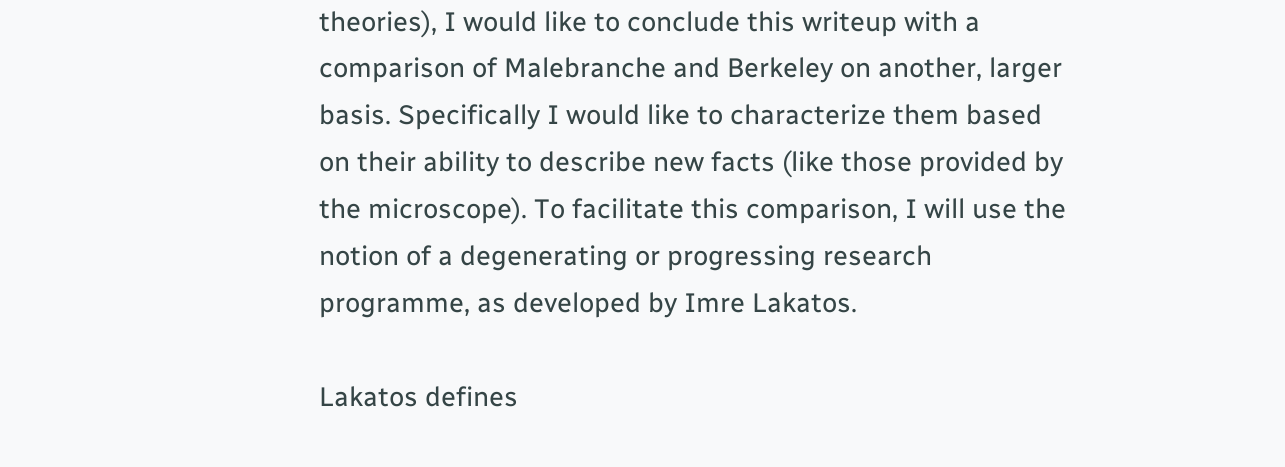theories), I would like to conclude this writeup with a comparison of Malebranche and Berkeley on another, larger basis. Specifically I would like to characterize them based on their ability to describe new facts (like those provided by the microscope). To facilitate this comparison, I will use the notion of a degenerating or progressing research programme, as developed by Imre Lakatos.

Lakatos defines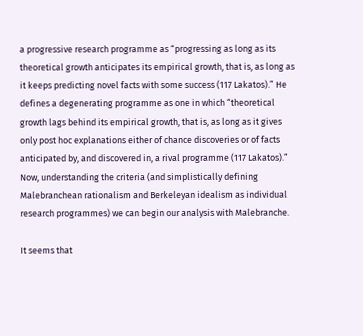a progressive research programme as “progressing as long as its theoretical growth anticipates its empirical growth, that is, as long as it keeps predicting novel facts with some success (117 Lakatos).” He defines a degenerating programme as one in which “theoretical growth lags behind its empirical growth, that is, as long as it gives only post hoc explanations either of chance discoveries or of facts anticipated by, and discovered in, a rival programme (117 Lakatos).” Now, understanding the criteria (and simplistically defining Malebranchean rationalism and Berkeleyan idealism as individual research programmes) we can begin our analysis with Malebranche.

It seems that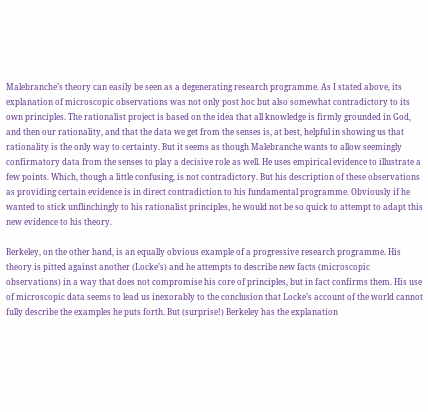Malebranche’s theory can easily be seen as a degenerating research programme. As I stated above, its explanation of microscopic observations was not only post hoc but also somewhat contradictory to its own principles. The rationalist project is based on the idea that all knowledge is firmly grounded in God, and then our rationality, and that the data we get from the senses is, at best, helpful in showing us that rationality is the only way to certainty. But it seems as though Malebranche wants to allow seemingly confirmatory data from the senses to play a decisive role as well. He uses empirical evidence to illustrate a few points. Which, though a little confusing, is not contradictory. But his description of these observations as providing certain evidence is in direct contradiction to his fundamental programme. Obviously if he wanted to stick unflinchingly to his rationalist principles, he would not be so quick to attempt to adapt this new evidence to his theory.

Berkeley, on the other hand, is an equally obvious example of a progressive research programme. His theory is pitted against another (Locke’s) and he attempts to describe new facts (microscopic observations) in a way that does not compromise his core of principles, but in fact confirms them. His use of microscopic data seems to lead us inexorably to the conclusion that Locke’s account of the world cannot fully describe the examples he puts forth. But (surprise!) Berkeley has the explanation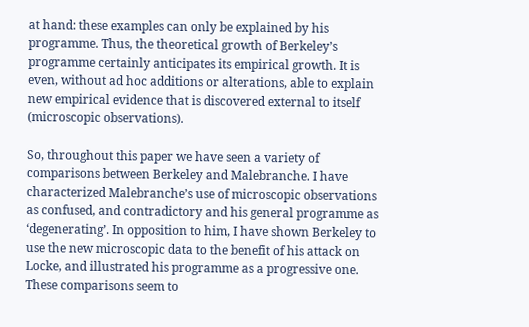at hand: these examples can only be explained by his programme. Thus, the theoretical growth of Berkeley’s programme certainly anticipates its empirical growth. It is even, without ad hoc additions or alterations, able to explain new empirical evidence that is discovered external to itself (microscopic observations).

So, throughout this paper we have seen a variety of comparisons between Berkeley and Malebranche. I have characterized Malebranche’s use of microscopic observations as confused, and contradictory and his general programme as ‘degenerating’. In opposition to him, I have shown Berkeley to use the new microscopic data to the benefit of his attack on Locke, and illustrated his programme as a progressive one. These comparisons seem to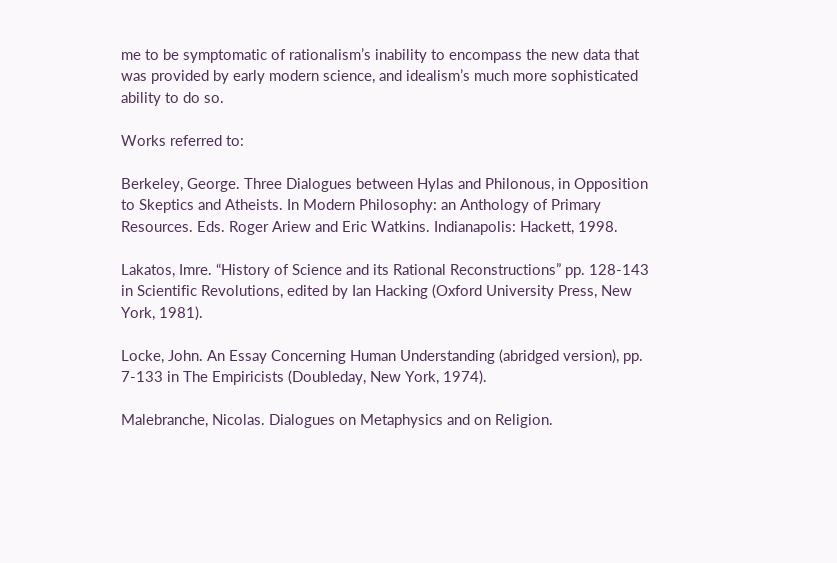me to be symptomatic of rationalism’s inability to encompass the new data that was provided by early modern science, and idealism’s much more sophisticated ability to do so.

Works referred to:

Berkeley, George. Three Dialogues between Hylas and Philonous, in Opposition to Skeptics and Atheists. In Modern Philosophy: an Anthology of Primary Resources. Eds. Roger Ariew and Eric Watkins. Indianapolis: Hackett, 1998.

Lakatos, Imre. “History of Science and its Rational Reconstructions” pp. 128-143 in Scientific Revolutions, edited by Ian Hacking (Oxford University Press, New York, 1981).

Locke, John. An Essay Concerning Human Understanding (abridged version), pp. 7-133 in The Empiricists (Doubleday, New York, 1974).

Malebranche, Nicolas. Dialogues on Metaphysics and on Religion.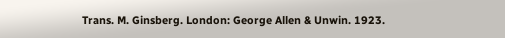Trans. M. Ginsberg. London: George Allen & Unwin. 1923.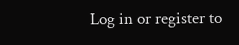Log in or register to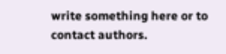write something here or to contact authors.